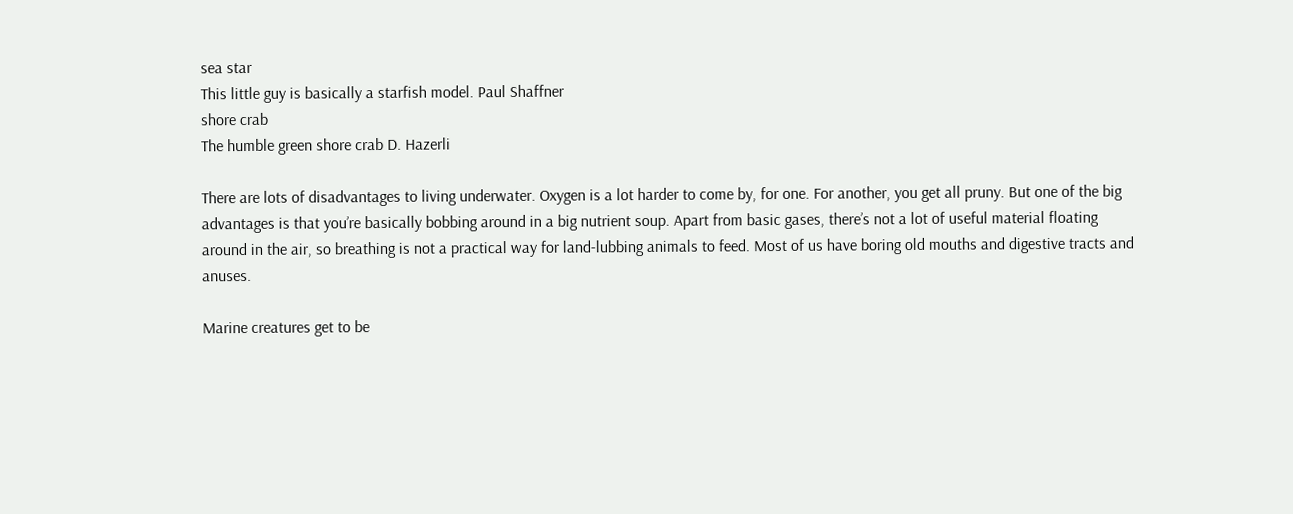sea star
This little guy is basically a starfish model. Paul Shaffner
shore crab
The humble green shore crab D. Hazerli

There are lots of disadvantages to living underwater. Oxygen is a lot harder to come by, for one. For another, you get all pruny. But one of the big advantages is that you’re basically bobbing around in a big nutrient soup. Apart from basic gases, there’s not a lot of useful material floating around in the air, so breathing is not a practical way for land-lubbing animals to feed. Most of us have boring old mouths and digestive tracts and anuses.

Marine creatures get to be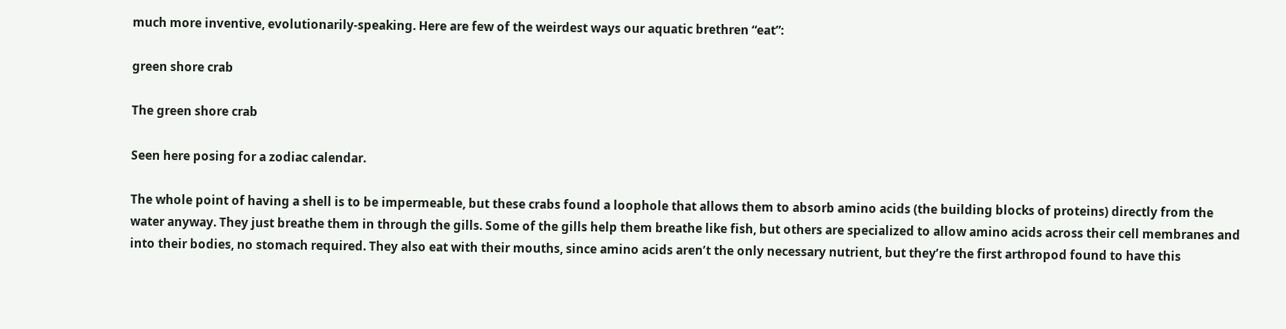much more inventive, evolutionarily-speaking. Here are few of the weirdest ways our aquatic brethren “eat”:

green shore crab

The green shore crab

Seen here posing for a zodiac calendar.

The whole point of having a shell is to be impermeable, but these crabs found a loophole that allows them to absorb amino acids (the building blocks of proteins) directly from the water anyway. They just breathe them in through the gills. Some of the gills help them breathe like fish, but others are specialized to allow amino acids across their cell membranes and into their bodies, no stomach required. They also eat with their mouths, since amino acids aren’t the only necessary nutrient, but they’re the first arthropod found to have this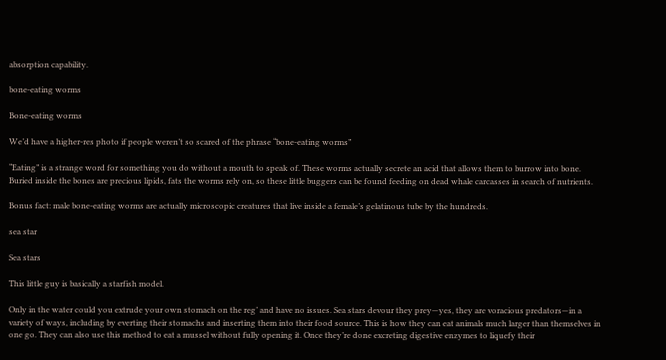absorption capability.

bone-eating worms

Bone-eating worms

We’d have a higher-res photo if people weren’t so scared of the phrase “bone-eating worms”

“Eating” is a strange word for something you do without a mouth to speak of. These worms actually secrete an acid that allows them to burrow into bone. Buried inside the bones are precious lipids, fats the worms rely on, so these little buggers can be found feeding on dead whale carcasses in search of nutrients.

Bonus fact: male bone-eating worms are actually microscopic creatures that live inside a female’s gelatinous tube by the hundreds.

sea star

Sea stars

This little guy is basically a starfish model.

Only in the water could you extrude your own stomach on the reg’ and have no issues. Sea stars devour they prey—yes, they are voracious predators—in a variety of ways, including by everting their stomachs and inserting them into their food source. This is how they can eat animals much larger than themselves in one go. They can also use this method to eat a mussel without fully opening it. Once they’re done excreting digestive enzymes to liquefy their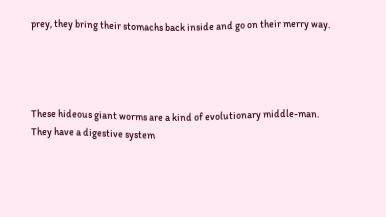prey, they bring their stomachs back inside and go on their merry way.




These hideous giant worms are a kind of evolutionary middle-man. They have a digestive system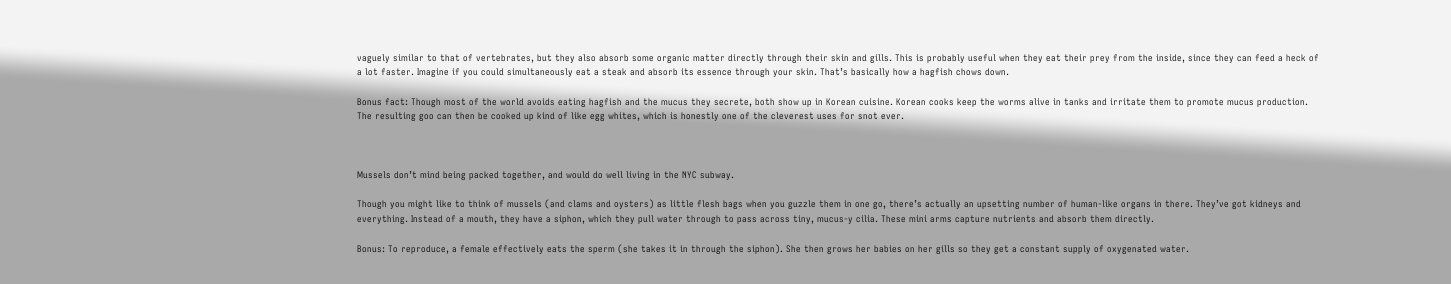vaguely similar to that of vertebrates, but they also absorb some organic matter directly through their skin and gills. This is probably useful when they eat their prey from the inside, since they can feed a heck of a lot faster. Imagine if you could simultaneously eat a steak and absorb its essence through your skin. That’s basically how a hagfish chows down.

Bonus fact: Though most of the world avoids eating hagfish and the mucus they secrete, both show up in Korean cuisine. Korean cooks keep the worms alive in tanks and irritate them to promote mucus production. The resulting goo can then be cooked up kind of like egg whites, which is honestly one of the cleverest uses for snot ever.



Mussels don’t mind being packed together, and would do well living in the NYC subway.

Though you might like to think of mussels (and clams and oysters) as little flesh bags when you guzzle them in one go, there’s actually an upsetting number of human-like organs in there. They’ve got kidneys and everything. Instead of a mouth, they have a siphon, which they pull water through to pass across tiny, mucus-y cilia. These mini arms capture nutrients and absorb them directly.

Bonus: To reproduce, a female effectively eats the sperm (she takes it in through the siphon). She then grows her babies on her gills so they get a constant supply of oxygenated water.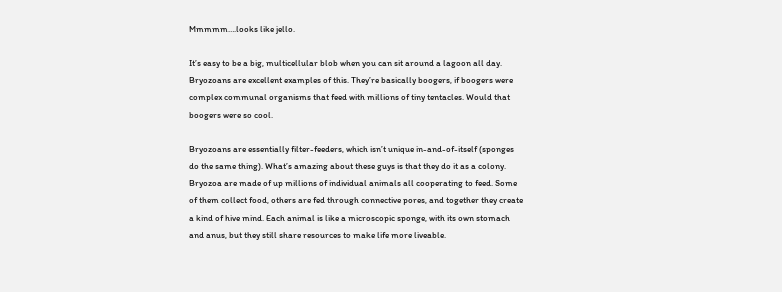Mmmmm….looks like jello.

It’s easy to be a big, multicellular blob when you can sit around a lagoon all day. Bryozoans are excellent examples of this. They’re basically boogers, if boogers were complex communal organisms that feed with millions of tiny tentacles. Would that boogers were so cool.

Bryozoans are essentially filter-feeders, which isn’t unique in-and-of-itself (sponges do the same thing). What’s amazing about these guys is that they do it as a colony. Bryozoa are made of up millions of individual animals all cooperating to feed. Some of them collect food, others are fed through connective pores, and together they create a kind of hive mind. Each animal is like a microscopic sponge, with its own stomach and anus, but they still share resources to make life more liveable.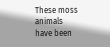These moss animals have been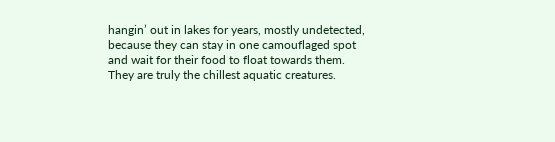hangin’ out in lakes for years, mostly undetected, because they can stay in one camouflaged spot and wait for their food to float towards them. They are truly the chillest aquatic creatures.